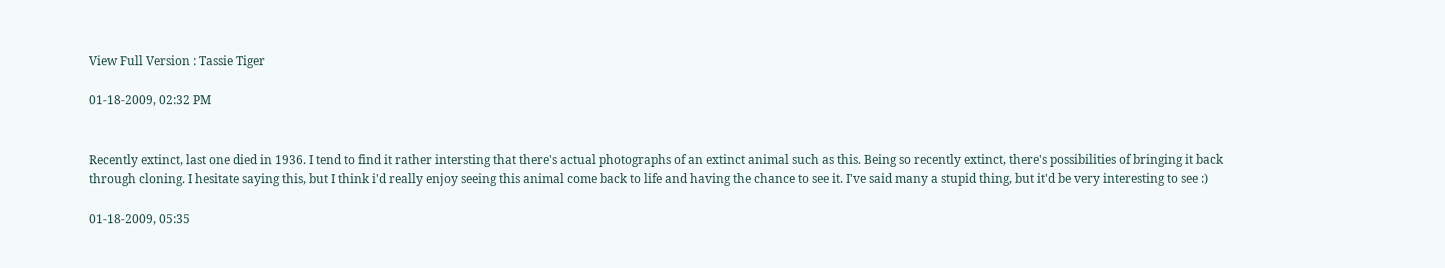View Full Version : Tassie Tiger

01-18-2009, 02:32 PM


Recently extinct, last one died in 1936. I tend to find it rather intersting that there's actual photographs of an extinct animal such as this. Being so recently extinct, there's possibilities of bringing it back through cloning. I hesitate saying this, but I think i'd really enjoy seeing this animal come back to life and having the chance to see it. I've said many a stupid thing, but it'd be very interesting to see :)

01-18-2009, 05:35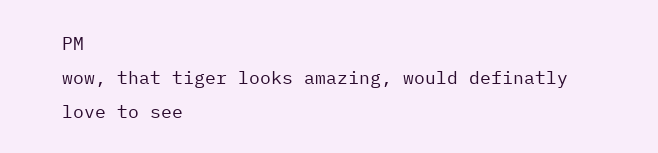PM
wow, that tiger looks amazing, would definatly love to see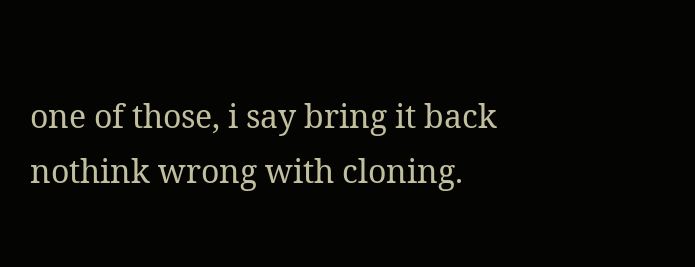one of those, i say bring it back nothink wrong with cloning.